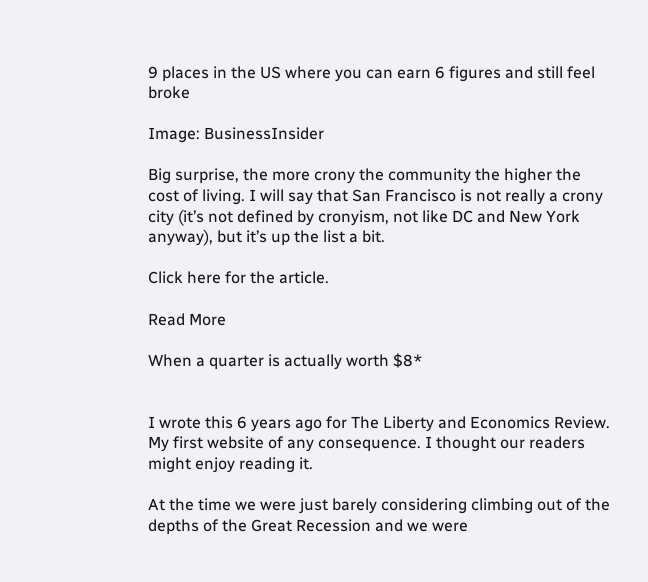9 places in the US where you can earn 6 figures and still feel broke

Image: BusinessInsider

Big surprise, the more crony the community the higher the cost of living. I will say that San Francisco is not really a crony city (it’s not defined by cronyism, not like DC and New York anyway), but it’s up the list a bit.

Click here for the article.

Read More

When a quarter is actually worth $8*


I wrote this 6 years ago for The Liberty and Economics Review. My first website of any consequence. I thought our readers might enjoy reading it.

At the time we were just barely considering climbing out of the depths of the Great Recession and we were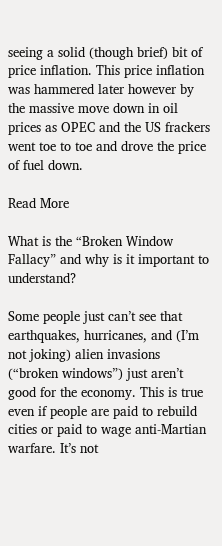seeing a solid (though brief) bit of price inflation. This price inflation was hammered later however by the massive move down in oil prices as OPEC and the US frackers went toe to toe and drove the price of fuel down.

Read More

What is the “Broken Window Fallacy” and why is it important to understand?

Some people just can’t see that earthquakes, hurricanes, and (I’m not joking) alien invasions (“broken windows”) just aren’t good for the economy. This is true even if people are paid to rebuild cities or paid to wage anti-Martian warfare. It’s not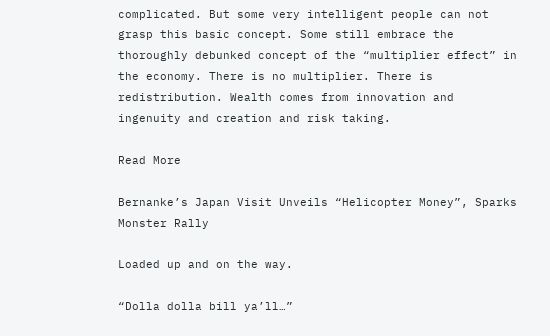complicated. But some very intelligent people can not grasp this basic concept. Some still embrace the thoroughly debunked concept of the “multiplier effect” in the economy. There is no multiplier. There is redistribution. Wealth comes from innovation and ingenuity and creation and risk taking.

Read More

Bernanke’s Japan Visit Unveils “Helicopter Money”, Sparks Monster Rally

Loaded up and on the way.

“Dolla dolla bill ya’ll…”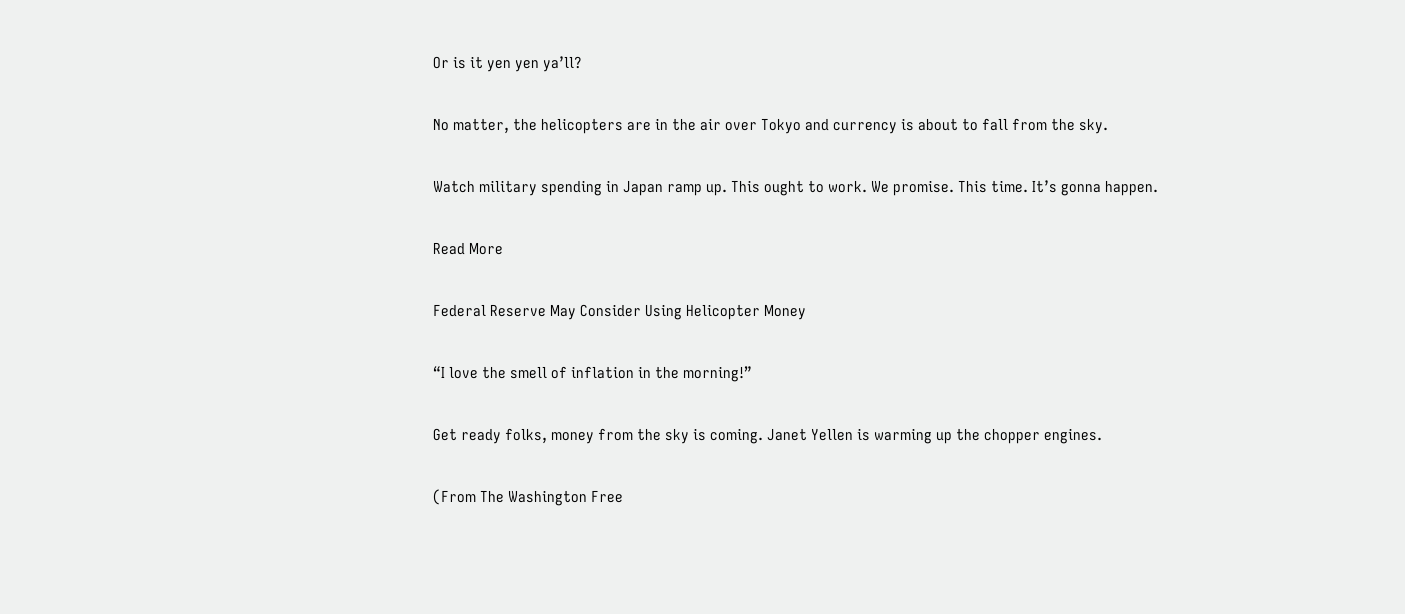Or is it yen yen ya’ll?

No matter, the helicopters are in the air over Tokyo and currency is about to fall from the sky.

Watch military spending in Japan ramp up. This ought to work. We promise. This time. It’s gonna happen.

Read More

Federal Reserve May Consider Using Helicopter Money

“I love the smell of inflation in the morning!”

Get ready folks, money from the sky is coming. Janet Yellen is warming up the chopper engines.

(From The Washington Free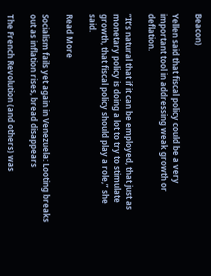Beacon)

Yellen said that fiscal policy could be a very important tool in addressing weak growth or deflation.

“It’s natural that if it can be employed, that just as monetary policy is doing a lot to try to stimulate growth, that fiscal policy should play a role,” she said.

Read More

Socialism fails yet again in Venezuela: Looting breaks out as inflation rises, bread disappears

The French Revolution (and others) was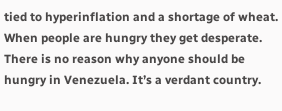tied to hyperinflation and a shortage of wheat. When people are hungry they get desperate. There is no reason why anyone should be hungry in Venezuela. It’s a verdant country.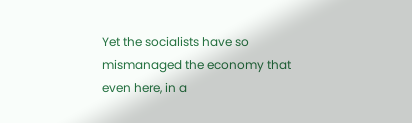Yet the socialists have so mismanaged the economy that even here, in a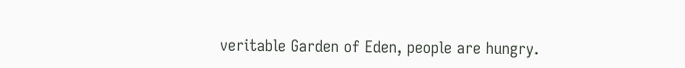veritable Garden of Eden, people are hungry.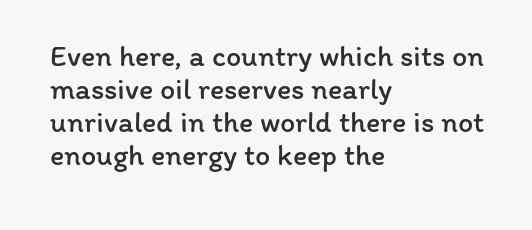Even here, a country which sits on massive oil reserves nearly unrivaled in the world there is not enough energy to keep the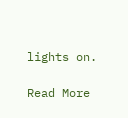lights on.

Read More